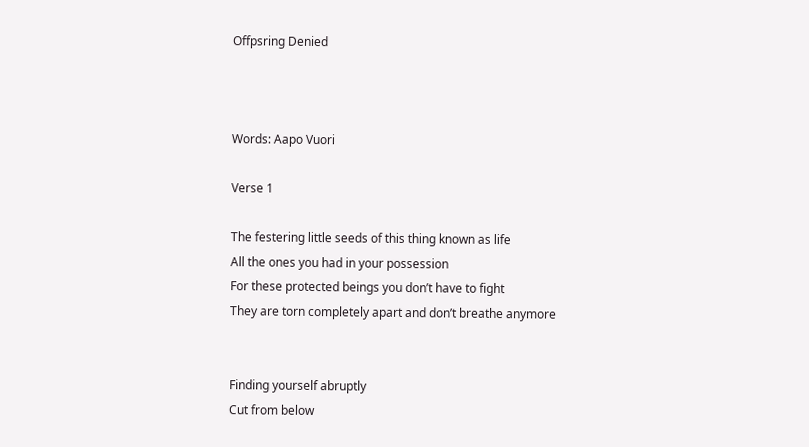Offpsring Denied



Words: Aapo Vuori

Verse 1

The festering little seeds of this thing known as life
All the ones you had in your possession
For these protected beings you don’t have to fight
They are torn completely apart and don’t breathe anymore


Finding yourself abruptly
Cut from below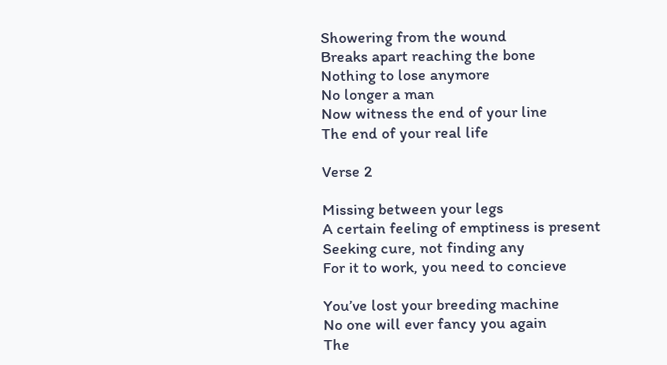Showering from the wound
Breaks apart reaching the bone
Nothing to lose anymore
No longer a man
Now witness the end of your line
The end of your real life

Verse 2

Missing between your legs
A certain feeling of emptiness is present
Seeking cure, not finding any
For it to work, you need to concieve

You’ve lost your breeding machine
No one will ever fancy you again
The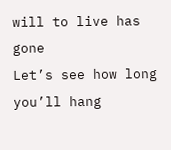will to live has gone
Let’s see how long you’ll hang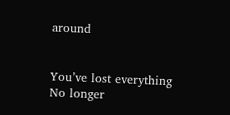around


You’ve lost everything
No longer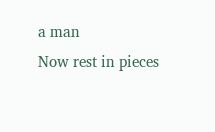a man
Now rest in pieces